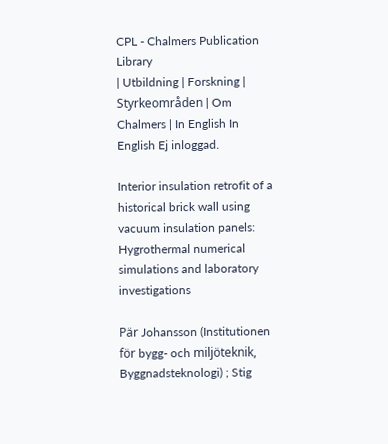CPL - Chalmers Publication Library
| Utbildning | Forskning | Styrkeområden | Om Chalmers | In English In English Ej inloggad.

Interior insulation retrofit of a historical brick wall using vacuum insulation panels: Hygrothermal numerical simulations and laboratory investigations

Pär Johansson (Institutionen för bygg- och miljöteknik, Byggnadsteknologi) ; Stig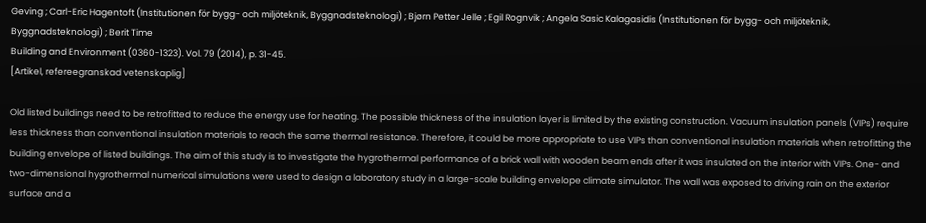Geving ; Carl-Eric Hagentoft (Institutionen för bygg- och miljöteknik, Byggnadsteknologi) ; Bjørn Petter Jelle ; Egil Rognvik ; Angela Sasic Kalagasidis (Institutionen för bygg- och miljöteknik, Byggnadsteknologi) ; Berit Time
Building and Environment (0360-1323). Vol. 79 (2014), p. 31-45.
[Artikel, refereegranskad vetenskaplig]

Old listed buildings need to be retrofitted to reduce the energy use for heating. The possible thickness of the insulation layer is limited by the existing construction. Vacuum insulation panels (VIPs) require less thickness than conventional insulation materials to reach the same thermal resistance. Therefore, it could be more appropriate to use VIPs than conventional insulation materials when retrofitting the building envelope of listed buildings. The aim of this study is to investigate the hygrothermal performance of a brick wall with wooden beam ends after it was insulated on the interior with VIPs. One- and two-dimensional hygrothermal numerical simulations were used to design a laboratory study in a large-scale building envelope climate simulator. The wall was exposed to driving rain on the exterior surface and a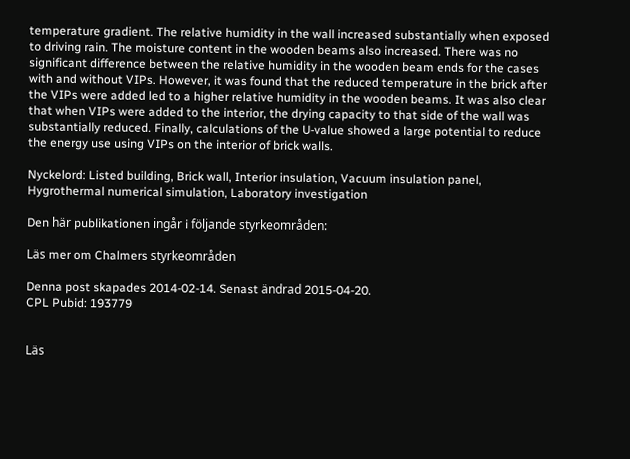temperature gradient. The relative humidity in the wall increased substantially when exposed to driving rain. The moisture content in the wooden beams also increased. There was no significant difference between the relative humidity in the wooden beam ends for the cases with and without VIPs. However, it was found that the reduced temperature in the brick after the VIPs were added led to a higher relative humidity in the wooden beams. It was also clear that when VIPs were added to the interior, the drying capacity to that side of the wall was substantially reduced. Finally, calculations of the U-value showed a large potential to reduce the energy use using VIPs on the interior of brick walls.

Nyckelord: Listed building, Brick wall, Interior insulation, Vacuum insulation panel, Hygrothermal numerical simulation, Laboratory investigation

Den här publikationen ingår i följande styrkeområden:

Läs mer om Chalmers styrkeområden

Denna post skapades 2014-02-14. Senast ändrad 2015-04-20.
CPL Pubid: 193779


Läs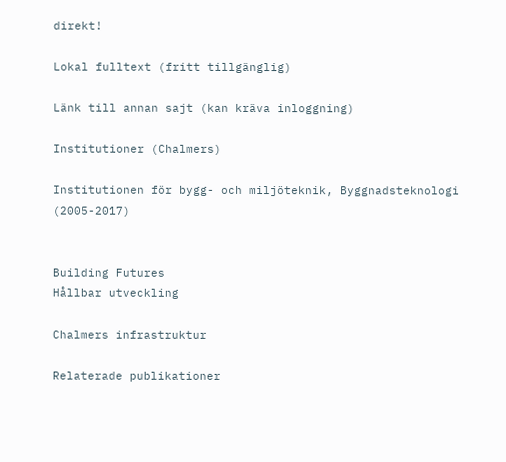direkt!

Lokal fulltext (fritt tillgänglig)

Länk till annan sajt (kan kräva inloggning)

Institutioner (Chalmers)

Institutionen för bygg- och miljöteknik, Byggnadsteknologi (2005-2017)


Building Futures
Hållbar utveckling

Chalmers infrastruktur

Relaterade publikationer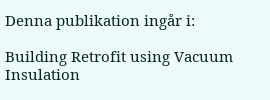Denna publikation ingår i:

Building Retrofit using Vacuum Insulation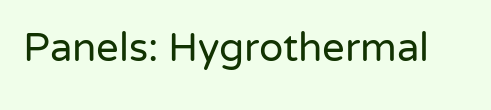Panels: Hygrothermal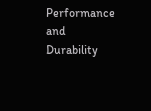Performance and Durability